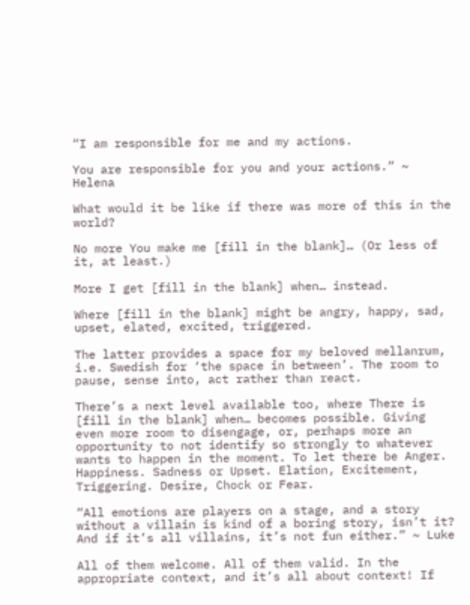“I am responsible for me and my actions.

You are responsible for you and your actions.” ~ Helena

What would it be like if there was more of this in the world?

No more You make me [fill in the blank]… (Or less of it, at least.)

More I get [fill in the blank] when… instead.

Where [fill in the blank] might be angry, happy, sad, upset, elated, excited, triggered.

The latter provides a space for my beloved mellanrum, i.e. Swedish for ‘the space in between’. The room to pause, sense into, act rather than react.

There’s a next level available too, where There is [fill in the blank] when… becomes possible. Giving even more room to disengage, or, perhaps more an opportunity to not identify so strongly to whatever wants to happen in the moment. To let there be Anger. Happiness. Sadness or Upset. Elation, Excitement, Triggering. Desire, Chock or Fear.

“All emotions are players on a stage, and a story without a villain is kind of a boring story, isn’t it? And if it’s all villains, it’s not fun either.” ~ Luke

All of them welcome. All of them valid. In the appropriate context, and it’s all about context! If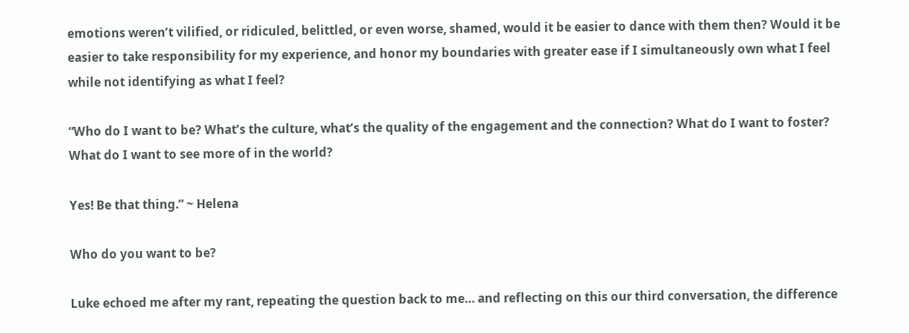emotions weren’t vilified, or ridiculed, belittled, or even worse, shamed, would it be easier to dance with them then? Would it be easier to take responsibility for my experience, and honor my boundaries with greater ease if I simultaneously own what I feel while not identifying as what I feel?

“Who do I want to be? What’s the culture, what’s the quality of the engagement and the connection? What do I want to foster? What do I want to see more of in the world?

Yes! Be that thing.” ~ Helena

Who do you want to be?

Luke echoed me after my rant, repeating the question back to me… and reflecting on this our third conversation, the difference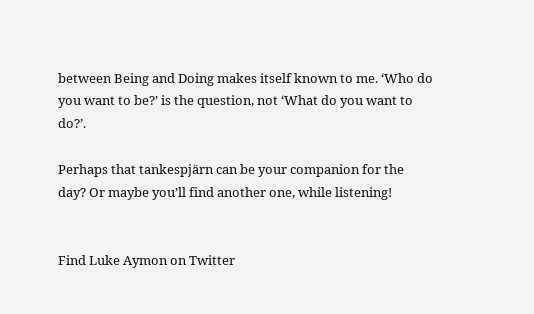between Being and Doing makes itself known to me. ‘Who do you want to be?’ is the question, not ‘What do you want to do?’.

Perhaps that tankespjärn can be your companion for the day? Or maybe you’ll find another one, while listening!


Find Luke Aymon on Twitter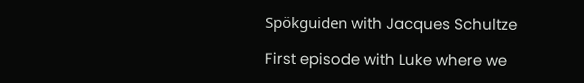Spökguiden with Jacques Schultze

First episode with Luke where we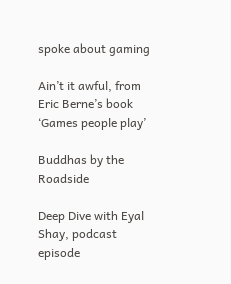spoke about gaming

Ain’t it awful, from Eric Berne’s book ‘Games people play’

Buddhas by the Roadside

Deep Dive with Eyal Shay, podcast episode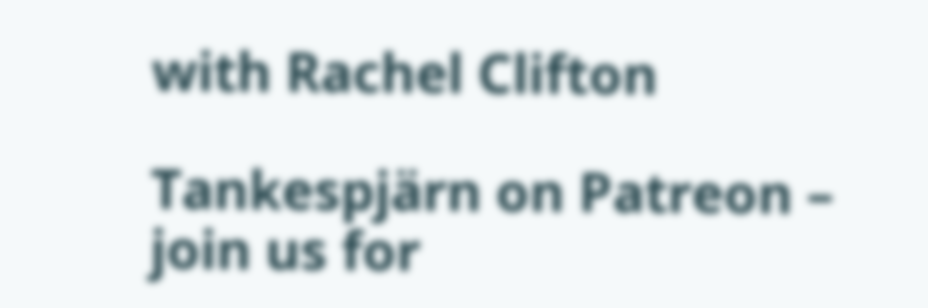with Rachel Clifton

Tankespjärn on Patreon – join us for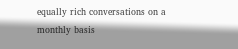equally rich conversations on a monthly basis